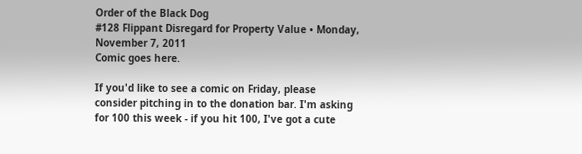Order of the Black Dog
#128 Flippant Disregard for Property Value • Monday, November 7, 2011
Comic goes here.

If you'd like to see a comic on Friday, please consider pitching in to the donation bar. I'm asking for 100 this week - if you hit 100, I've got a cute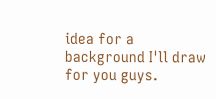idea for a background I'll draw for you guys.